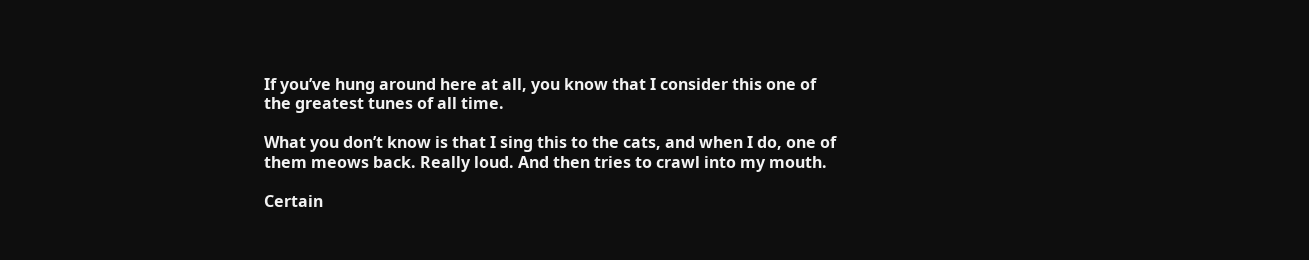If you’ve hung around here at all, you know that I consider this one of the greatest tunes of all time.

What you don’t know is that I sing this to the cats, and when I do, one of them meows back. Really loud. And then tries to crawl into my mouth.

Certain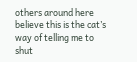others around here believe this is the cat’s way of telling me to shut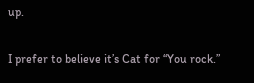up.

I prefer to believe it’s Cat for “You rock.”